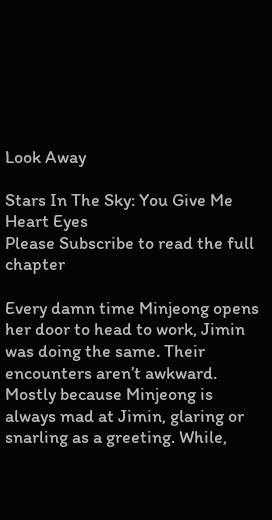Look Away

Stars In The Sky: You Give Me Heart Eyes
Please Subscribe to read the full chapter

Every damn time Minjeong opens her door to head to work, Jimin was doing the same. Their encounters aren’t awkward. Mostly because Minjeong is always mad at Jimin, glaring or snarling as a greeting. While,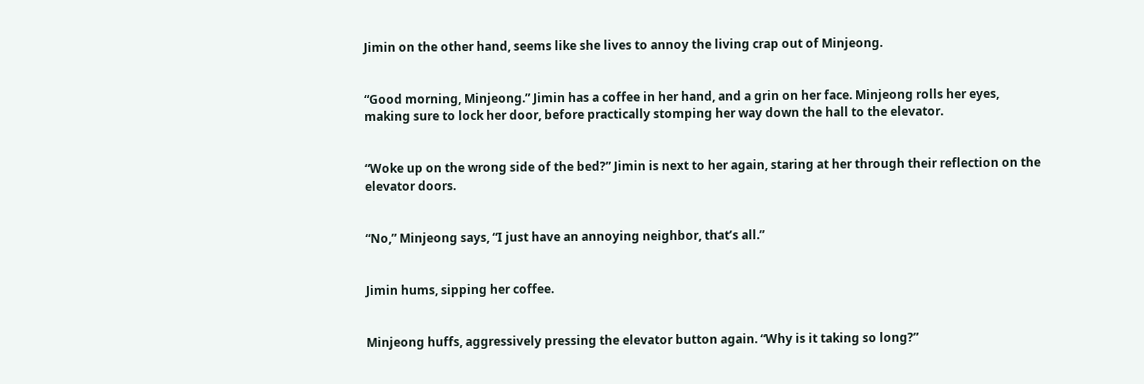Jimin on the other hand, seems like she lives to annoy the living crap out of Minjeong.


“Good morning, Minjeong.” Jimin has a coffee in her hand, and a grin on her face. Minjeong rolls her eyes, making sure to lock her door, before practically stomping her way down the hall to the elevator.


“Woke up on the wrong side of the bed?” Jimin is next to her again, staring at her through their reflection on the elevator doors.


“No,” Minjeong says, “I just have an annoying neighbor, that’s all.”


Jimin hums, sipping her coffee.


Minjeong huffs, aggressively pressing the elevator button again. “Why is it taking so long?”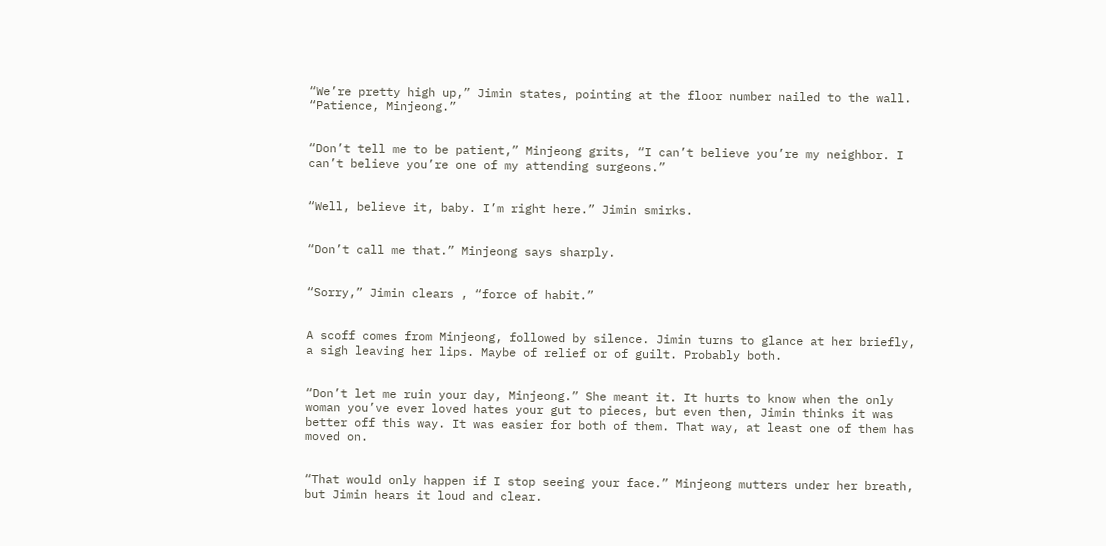“We’re pretty high up,” Jimin states, pointing at the floor number nailed to the wall. “Patience, Minjeong.”


“Don’t tell me to be patient,” Minjeong grits, “I can’t believe you’re my neighbor. I can’t believe you’re one of my attending surgeons.”


“Well, believe it, baby. I’m right here.” Jimin smirks.


“Don’t call me that.” Minjeong says sharply.


“Sorry,” Jimin clears , “force of habit.”


A scoff comes from Minjeong, followed by silence. Jimin turns to glance at her briefly, a sigh leaving her lips. Maybe of relief or of guilt. Probably both.


“Don’t let me ruin your day, Minjeong.” She meant it. It hurts to know when the only woman you’ve ever loved hates your gut to pieces, but even then, Jimin thinks it was better off this way. It was easier for both of them. That way, at least one of them has moved on.


“That would only happen if I stop seeing your face.” Minjeong mutters under her breath, but Jimin hears it loud and clear.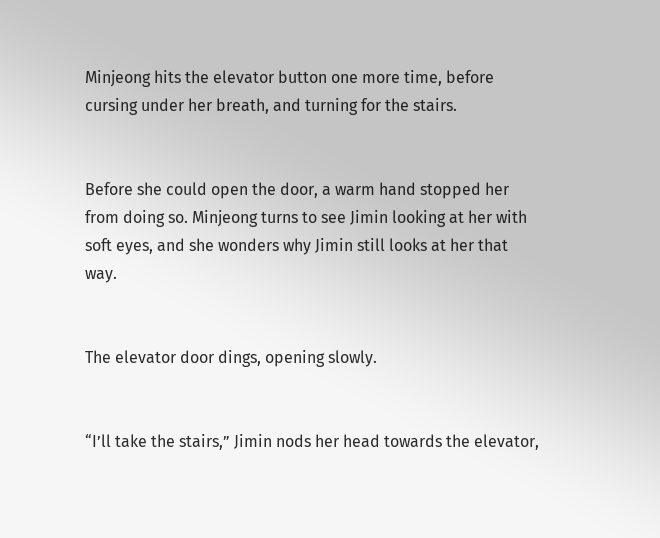Minjeong hits the elevator button one more time, before cursing under her breath, and turning for the stairs.


Before she could open the door, a warm hand stopped her from doing so. Minjeong turns to see Jimin looking at her with soft eyes, and she wonders why Jimin still looks at her that way.


The elevator door dings, opening slowly.


“I’ll take the stairs,” Jimin nods her head towards the elevator,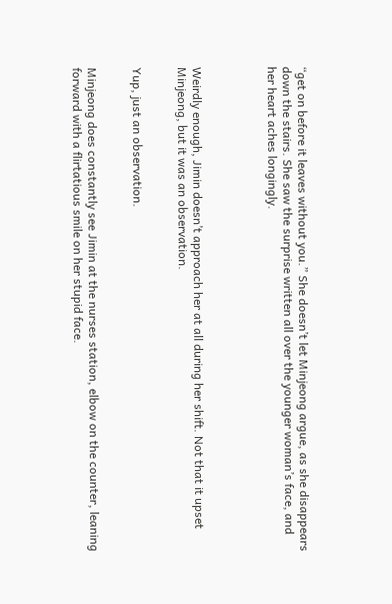“get on before it leaves without you.” She doesn’t let Minjeong argue, as she disappears down the stairs. She saw the surprise written all over the younger woman’s face, and her heart aches longingly.




Weirdly enough, Jimin doesn’t approach her at all during her shift. Not that it upset Minjeong, but it was an observation.


Yup, just an observation.


Minjeong does constantly see Jimin at the nurses station, elbow on the counter, leaning forward with a flirtatious smile on her stupid face.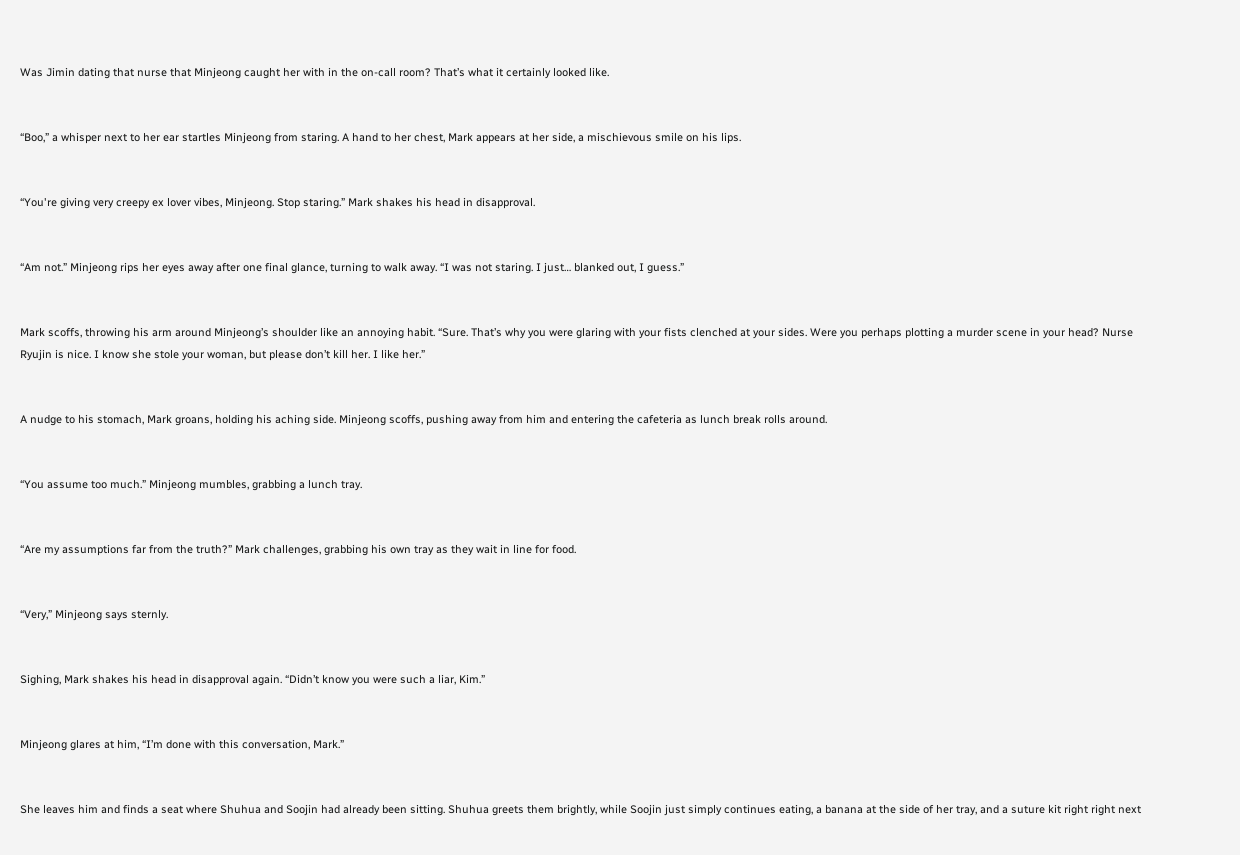Was Jimin dating that nurse that Minjeong caught her with in the on-call room? That’s what it certainly looked like.


“Boo,” a whisper next to her ear startles Minjeong from staring. A hand to her chest, Mark appears at her side, a mischievous smile on his lips.


“You're giving very creepy ex lover vibes, Minjeong. Stop staring.” Mark shakes his head in disapproval.


“Am not.” Minjeong rips her eyes away after one final glance, turning to walk away. “I was not staring. I just… blanked out, I guess.”


Mark scoffs, throwing his arm around Minjeong’s shoulder like an annoying habit. “Sure. That’s why you were glaring with your fists clenched at your sides. Were you perhaps plotting a murder scene in your head? Nurse Ryujin is nice. I know she stole your woman, but please don’t kill her. I like her.”


A nudge to his stomach, Mark groans, holding his aching side. Minjeong scoffs, pushing away from him and entering the cafeteria as lunch break rolls around.


“You assume too much.” Minjeong mumbles, grabbing a lunch tray.


“Are my assumptions far from the truth?” Mark challenges, grabbing his own tray as they wait in line for food.


“Very,” Minjeong says sternly.


Sighing, Mark shakes his head in disapproval again. “Didn’t know you were such a liar, Kim.”


Minjeong glares at him, “I’m done with this conversation, Mark.”


She leaves him and finds a seat where Shuhua and Soojin had already been sitting. Shuhua greets them brightly, while Soojin just simply continues eating, a banana at the side of her tray, and a suture kit right right next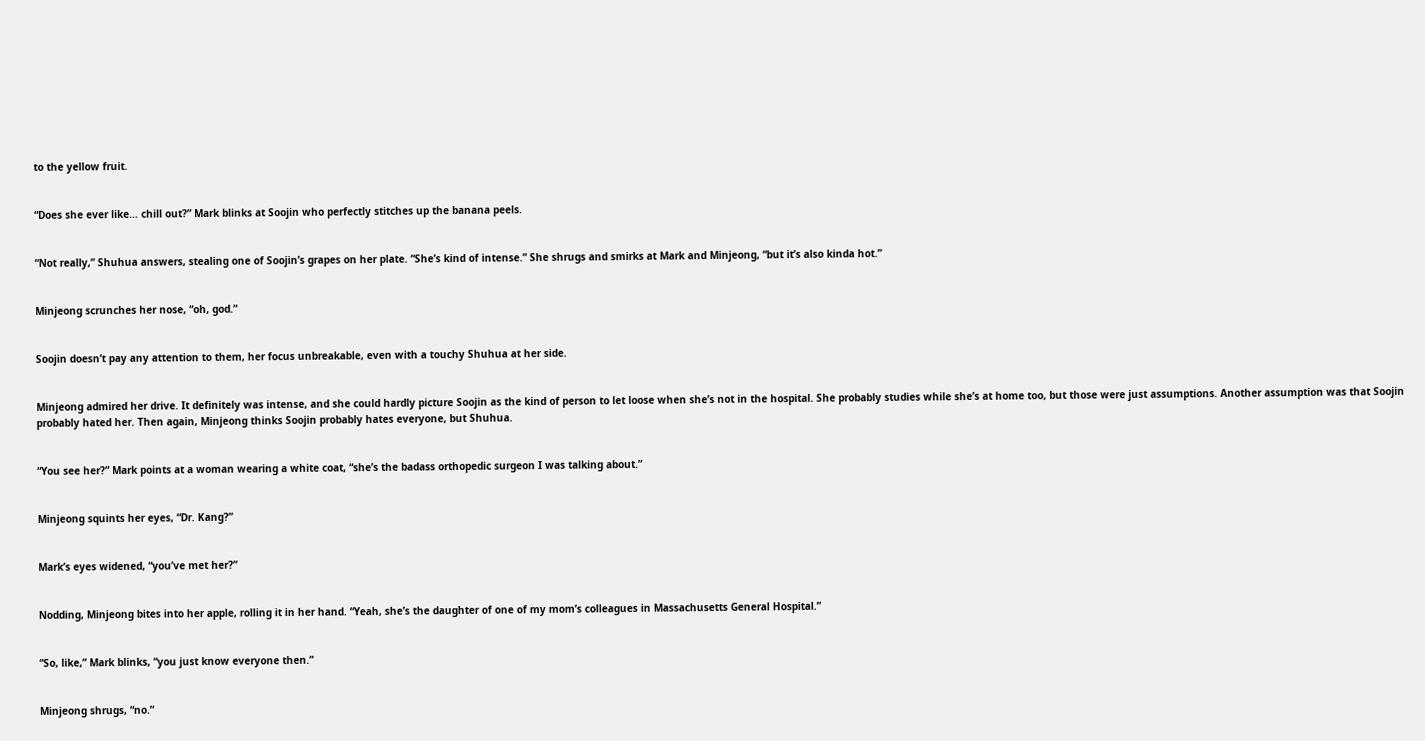to the yellow fruit.


“Does she ever like… chill out?” Mark blinks at Soojin who perfectly stitches up the banana peels.


“Not really,” Shuhua answers, stealing one of Soojin’s grapes on her plate. “She’s kind of intense.” She shrugs and smirks at Mark and Minjeong, “but it’s also kinda hot.”


Minjeong scrunches her nose, “oh, god.”


Soojin doesn’t pay any attention to them, her focus unbreakable, even with a touchy Shuhua at her side.


Minjeong admired her drive. It definitely was intense, and she could hardly picture Soojin as the kind of person to let loose when she’s not in the hospital. She probably studies while she’s at home too, but those were just assumptions. Another assumption was that Soojin probably hated her. Then again, Minjeong thinks Soojin probably hates everyone, but Shuhua.


“You see her?” Mark points at a woman wearing a white coat, “she’s the badass orthopedic surgeon I was talking about.”


Minjeong squints her eyes, “Dr. Kang?”


Mark’s eyes widened, “you’ve met her?”


Nodding, Minjeong bites into her apple, rolling it in her hand. “Yeah, she’s the daughter of one of my mom’s colleagues in Massachusetts General Hospital.”


“So, like,” Mark blinks, “you just know everyone then.”


Minjeong shrugs, “no.”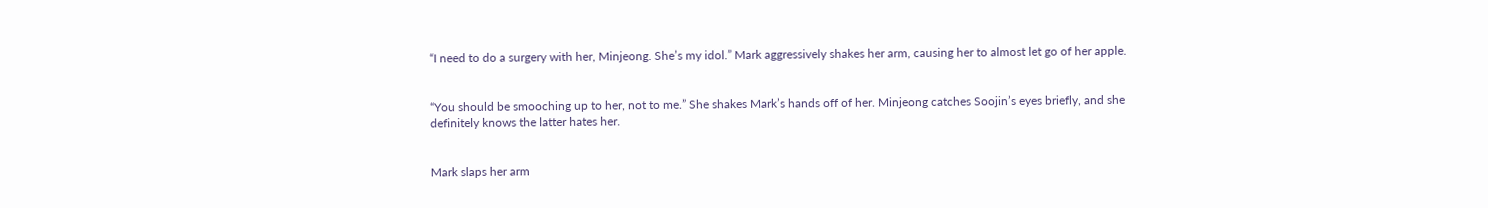“I need to do a surgery with her, Minjeong. She’s my idol.” Mark aggressively shakes her arm, causing her to almost let go of her apple.


“You should be smooching up to her, not to me.” She shakes Mark’s hands off of her. Minjeong catches Soojin’s eyes briefly, and she definitely knows the latter hates her.


Mark slaps her arm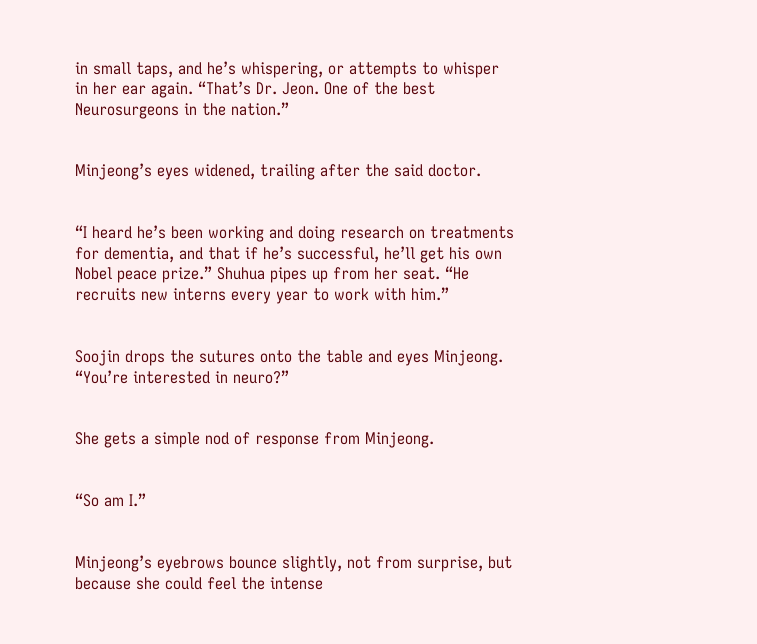in small taps, and he’s whispering, or attempts to whisper in her ear again. “That’s Dr. Jeon. One of the best Neurosurgeons in the nation.”


Minjeong’s eyes widened, trailing after the said doctor.


“I heard he’s been working and doing research on treatments for dementia, and that if he’s successful, he’ll get his own Nobel peace prize.” Shuhua pipes up from her seat. “He recruits new interns every year to work with him.”


Soojin drops the sutures onto the table and eyes Minjeong. “You’re interested in neuro?”


She gets a simple nod of response from Minjeong.


“So am I.”


Minjeong’s eyebrows bounce slightly, not from surprise, but because she could feel the intense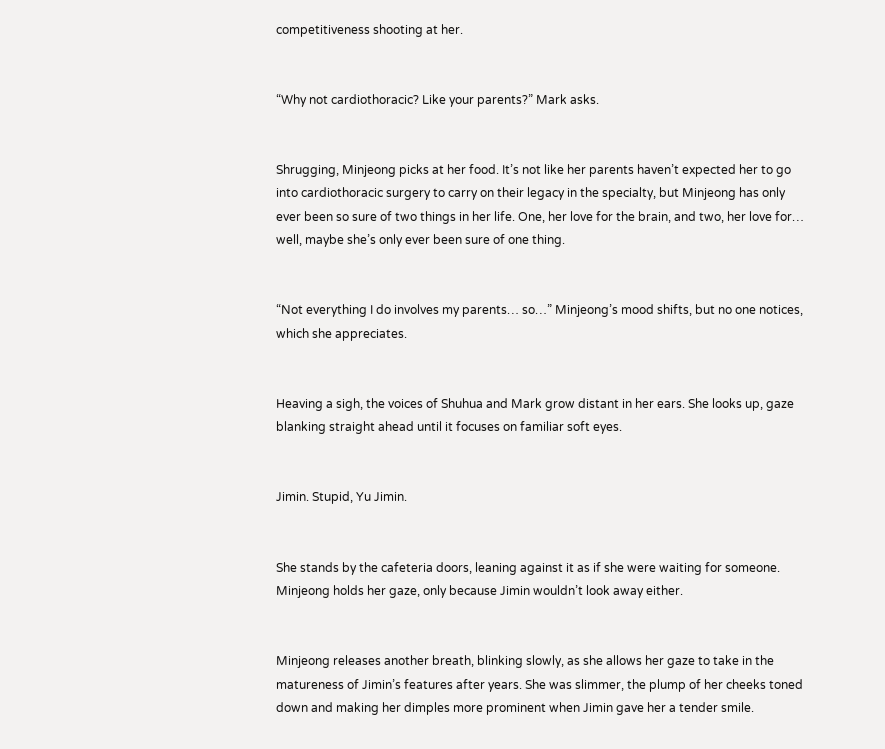competitiveness shooting at her.


“Why not cardiothoracic? Like your parents?” Mark asks.


Shrugging, Minjeong picks at her food. It’s not like her parents haven’t expected her to go into cardiothoracic surgery to carry on their legacy in the specialty, but Minjeong has only ever been so sure of two things in her life. One, her love for the brain, and two, her love for… well, maybe she’s only ever been sure of one thing.


“Not everything I do involves my parents… so…” Minjeong’s mood shifts, but no one notices, which she appreciates.


Heaving a sigh, the voices of Shuhua and Mark grow distant in her ears. She looks up, gaze blanking straight ahead until it focuses on familiar soft eyes.


Jimin. Stupid, Yu Jimin.


She stands by the cafeteria doors, leaning against it as if she were waiting for someone. Minjeong holds her gaze, only because Jimin wouldn’t look away either.


Minjeong releases another breath, blinking slowly, as she allows her gaze to take in the matureness of Jimin’s features after years. She was slimmer, the plump of her cheeks toned down and making her dimples more prominent when Jimin gave her a tender smile.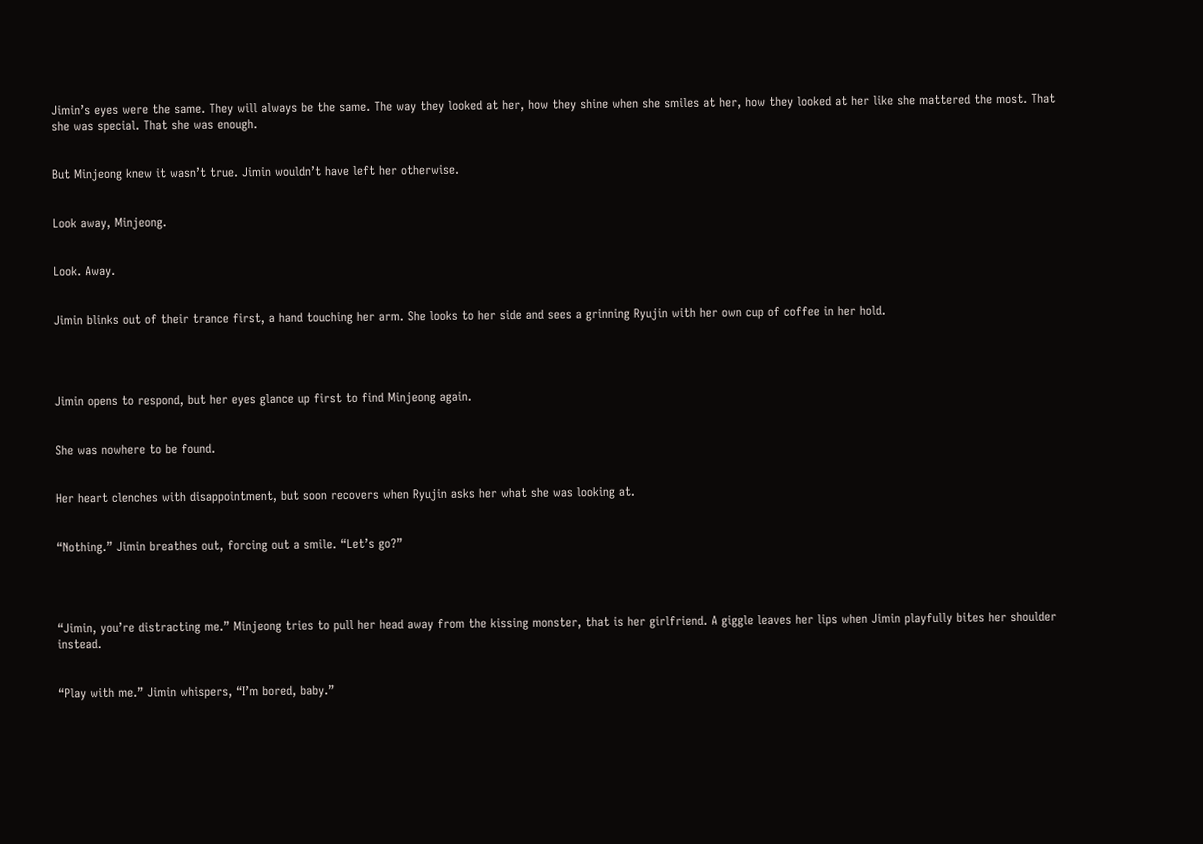Jimin’s eyes were the same. They will always be the same. The way they looked at her, how they shine when she smiles at her, how they looked at her like she mattered the most. That she was special. That she was enough.


But Minjeong knew it wasn’t true. Jimin wouldn’t have left her otherwise.


Look away, Minjeong.


Look. Away.


Jimin blinks out of their trance first, a hand touching her arm. She looks to her side and sees a grinning Ryujin with her own cup of coffee in her hold.




Jimin opens to respond, but her eyes glance up first to find Minjeong again.


She was nowhere to be found.


Her heart clenches with disappointment, but soon recovers when Ryujin asks her what she was looking at.


“Nothing.” Jimin breathes out, forcing out a smile. “Let’s go?”




“Jimin, you’re distracting me.” Minjeong tries to pull her head away from the kissing monster, that is her girlfriend. A giggle leaves her lips when Jimin playfully bites her shoulder instead.


“Play with me.” Jimin whispers, “I’m bored, baby.”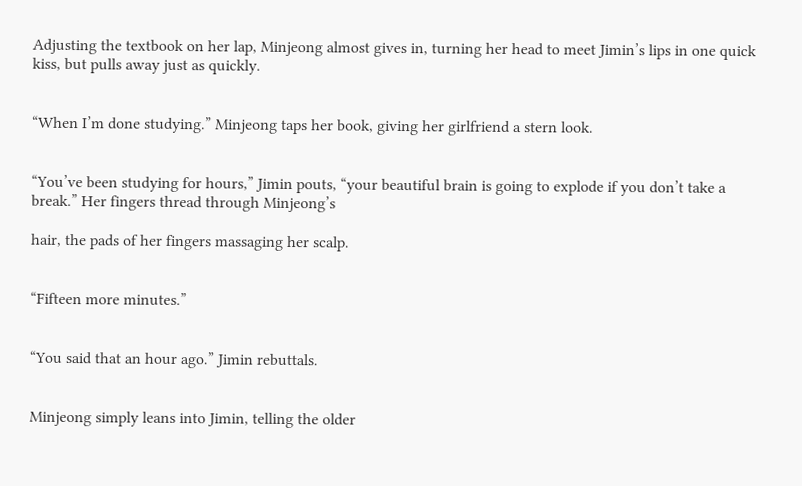Adjusting the textbook on her lap, Minjeong almost gives in, turning her head to meet Jimin’s lips in one quick kiss, but pulls away just as quickly.


“When I’m done studying.” Minjeong taps her book, giving her girlfriend a stern look.


“You’ve been studying for hours,” Jimin pouts, “your beautiful brain is going to explode if you don’t take a break.” Her fingers thread through Minjeong’s

hair, the pads of her fingers massaging her scalp.


“Fifteen more minutes.”


“You said that an hour ago.” Jimin rebuttals.


Minjeong simply leans into Jimin, telling the older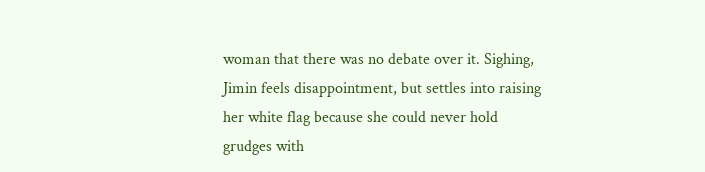woman that there was no debate over it. Sighing, Jimin feels disappointment, but settles into raising her white flag because she could never hold grudges with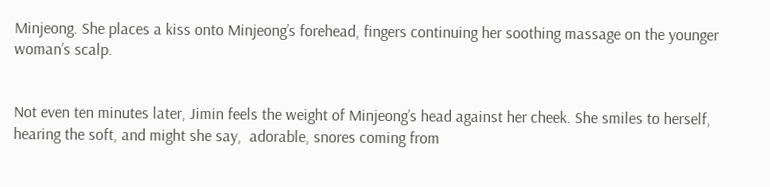Minjeong. She places a kiss onto Minjeong’s forehead, fingers continuing her soothing massage on the younger woman’s scalp.


Not even ten minutes later, Jimin feels the weight of Minjeong’s head against her cheek. She smiles to herself, hearing the soft, and might she say,  adorable, snores coming from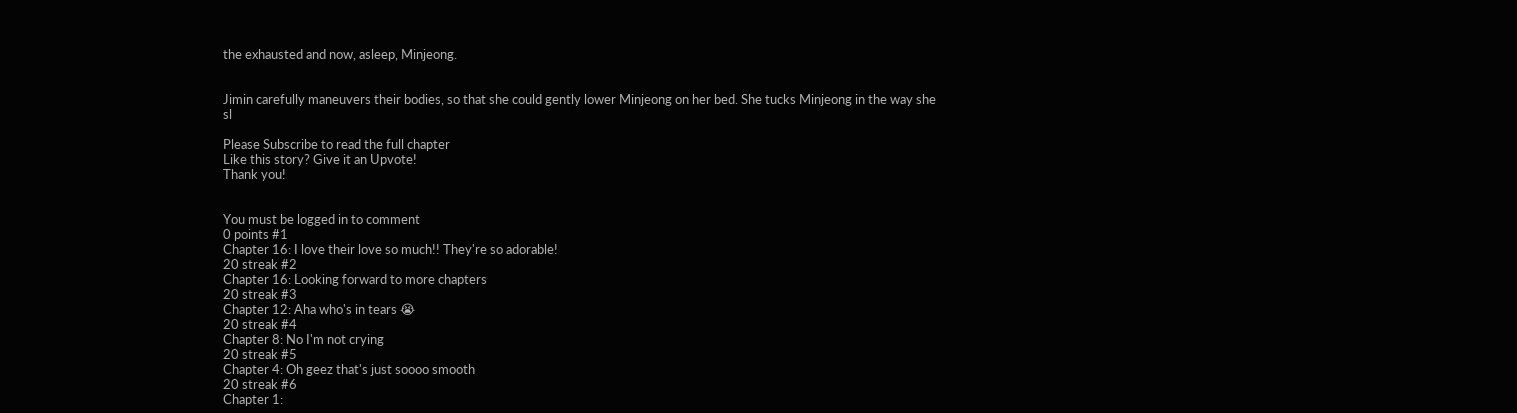the exhausted and now, asleep, Minjeong.


Jimin carefully maneuvers their bodies, so that she could gently lower Minjeong on her bed. She tucks Minjeong in the way she sl

Please Subscribe to read the full chapter
Like this story? Give it an Upvote!
Thank you!


You must be logged in to comment
0 points #1
Chapter 16: I love their love so much!! They're so adorable!
20 streak #2
Chapter 16: Looking forward to more chapters
20 streak #3
Chapter 12: Aha who's in tears 😭
20 streak #4
Chapter 8: No I'm not crying
20 streak #5
Chapter 4: Oh geez that's just soooo smooth
20 streak #6
Chapter 1: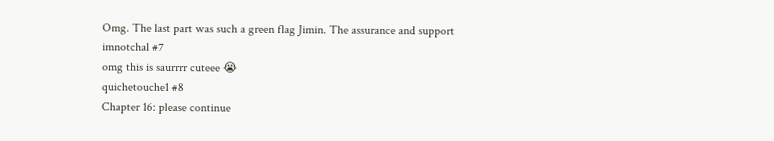Omg. The last part was such a green flag Jimin. The assurance and support
imnotchal #7
omg this is saurrrr cuteee 😭
quichetouche1 #8
Chapter 16: please continue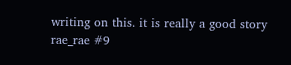writing on this. it is really a good story
rae_rae #9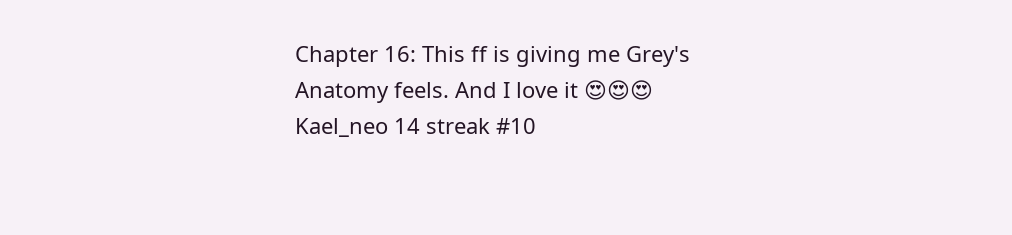Chapter 16: This ff is giving me Grey's Anatomy feels. And I love it 😍😍😍
Kael_neo 14 streak #10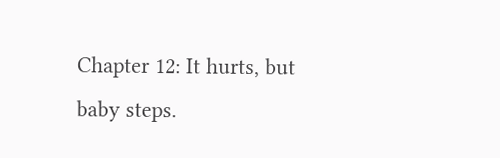Chapter 12: It hurts, but baby steps.